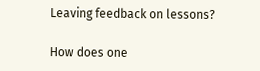Leaving feedback on lessons?

How does one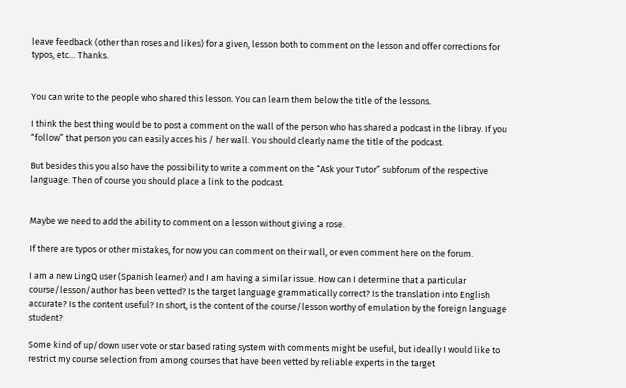leave feedback (other than roses and likes) for a given, lesson both to comment on the lesson and offer corrections for typos, etc… Thanks.


You can write to the people who shared this lesson. You can learn them below the title of the lessons.

I think the best thing would be to post a comment on the wall of the person who has shared a podcast in the libray. If you “follow” that person you can easily acces his / her wall. You should clearly name the title of the podcast.

But besides this you also have the possibility to write a comment on the “Ask your Tutor” subforum of the respective language. Then of course you should place a link to the podcast.


Maybe we need to add the ability to comment on a lesson without giving a rose.

If there are typos or other mistakes, for now you can comment on their wall, or even comment here on the forum.

I am a new LingQ user (Spanish learner) and I am having a similar issue. How can I determine that a particular course/lesson/author has been vetted? Is the target language grammatically correct? Is the translation into English accurate? Is the content useful? In short, is the content of the course/lesson worthy of emulation by the foreign language student?

Some kind of up/down user vote or star based rating system with comments might be useful, but ideally I would like to restrict my course selection from among courses that have been vetted by reliable experts in the target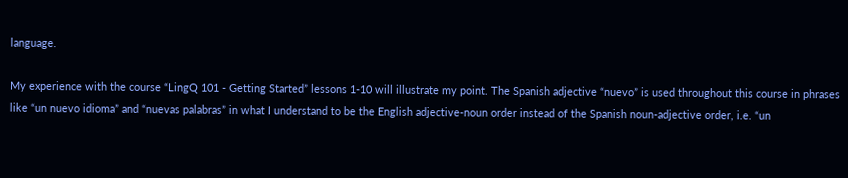language.

My experience with the course “LingQ 101 - Getting Started” lessons 1-10 will illustrate my point. The Spanish adjective “nuevo” is used throughout this course in phrases like “un nuevo idioma” and “nuevas palabras” in what I understand to be the English adjective-noun order instead of the Spanish noun-adjective order, i.e. “un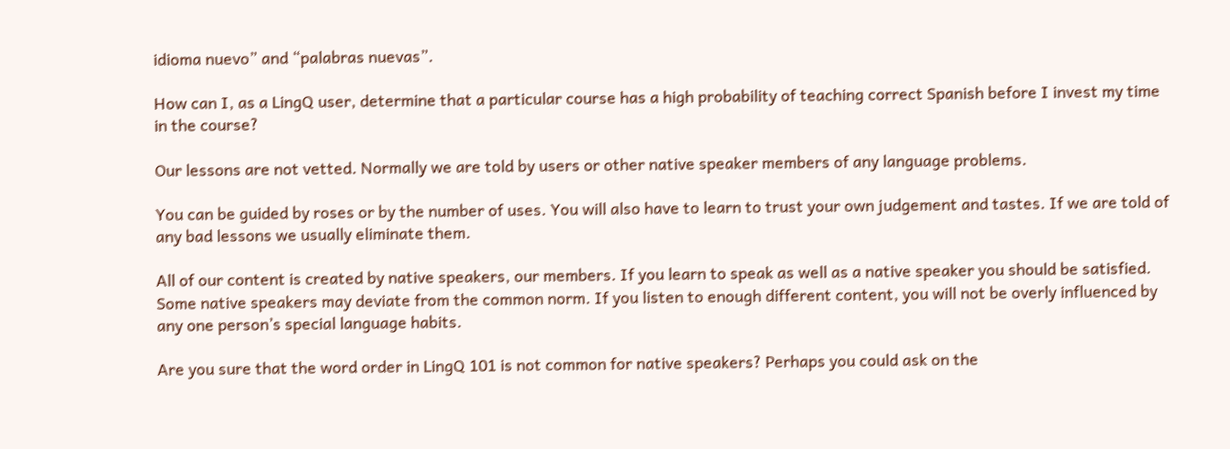idioma nuevo” and “palabras nuevas”.

How can I, as a LingQ user, determine that a particular course has a high probability of teaching correct Spanish before I invest my time in the course?

Our lessons are not vetted. Normally we are told by users or other native speaker members of any language problems.

You can be guided by roses or by the number of uses. You will also have to learn to trust your own judgement and tastes. If we are told of any bad lessons we usually eliminate them.

All of our content is created by native speakers, our members. If you learn to speak as well as a native speaker you should be satisfied. Some native speakers may deviate from the common norm. If you listen to enough different content, you will not be overly influenced by any one person’s special language habits.

Are you sure that the word order in LingQ 101 is not common for native speakers? Perhaps you could ask on the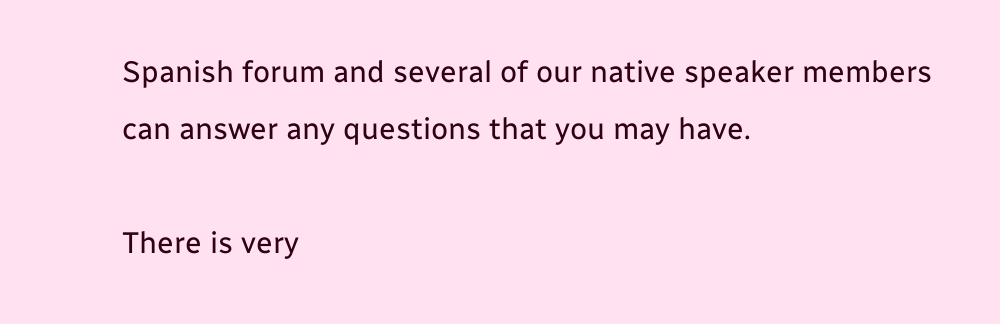Spanish forum and several of our native speaker members can answer any questions that you may have.

There is very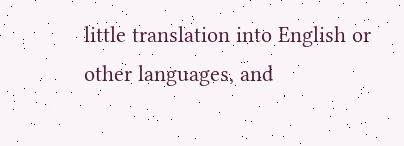little translation into English or other languages, and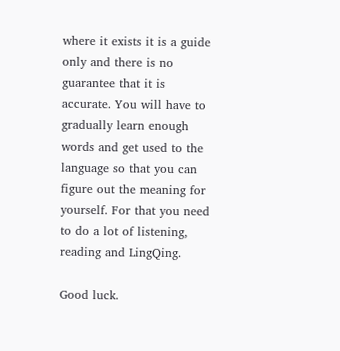where it exists it is a guide only and there is no guarantee that it is accurate. You will have to gradually learn enough words and get used to the language so that you can figure out the meaning for yourself. For that you need to do a lot of listening, reading and LingQing.

Good luck.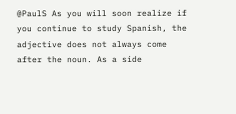@PaulS As you will soon realize if you continue to study Spanish, the adjective does not always come after the noun. As a side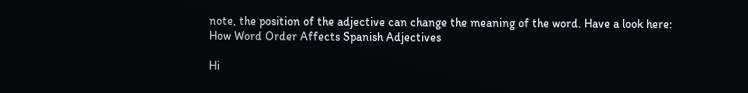note, the position of the adjective can change the meaning of the word. Have a look here: How Word Order Affects Spanish Adjectives

Hi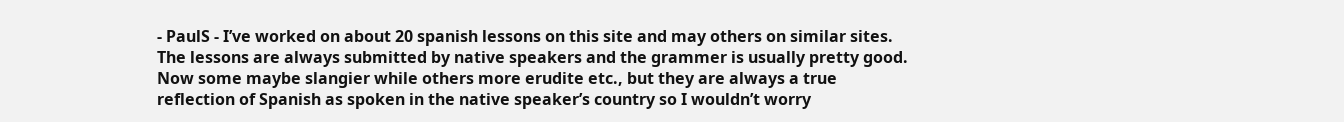- PaulS - I’ve worked on about 20 spanish lessons on this site and may others on similar sites. The lessons are always submitted by native speakers and the grammer is usually pretty good. Now some maybe slangier while others more erudite etc., but they are always a true reflection of Spanish as spoken in the native speaker’s country so I wouldn’t worry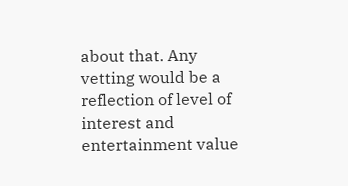about that. Any vetting would be a reflection of level of interest and entertainment value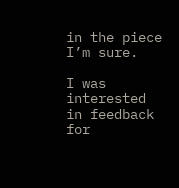in the piece I’m sure.

I was interested in feedback for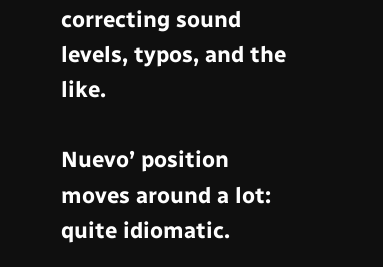correcting sound levels, typos, and the like.

Nuevo’ position moves around a lot: quite idiomatic.